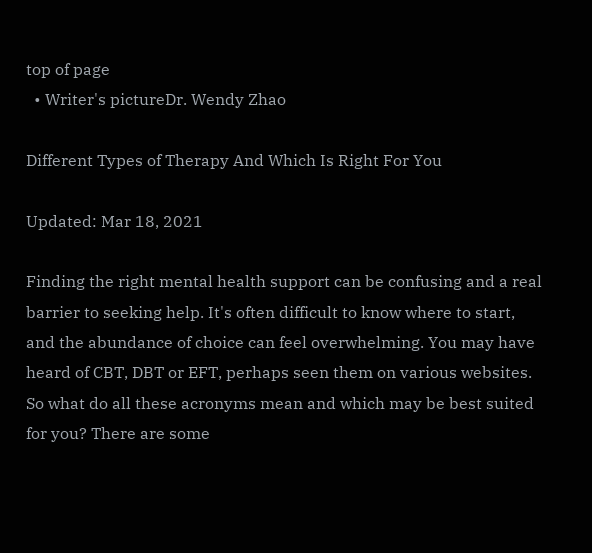top of page
  • Writer's pictureDr. Wendy Zhao

Different Types of Therapy And Which Is Right For You

Updated: Mar 18, 2021

Finding the right mental health support can be confusing and a real barrier to seeking help. It's often difficult to know where to start, and the abundance of choice can feel overwhelming. You may have heard of CBT, DBT or EFT, perhaps seen them on various websites. So what do all these acronyms mean and which may be best suited for you? There are some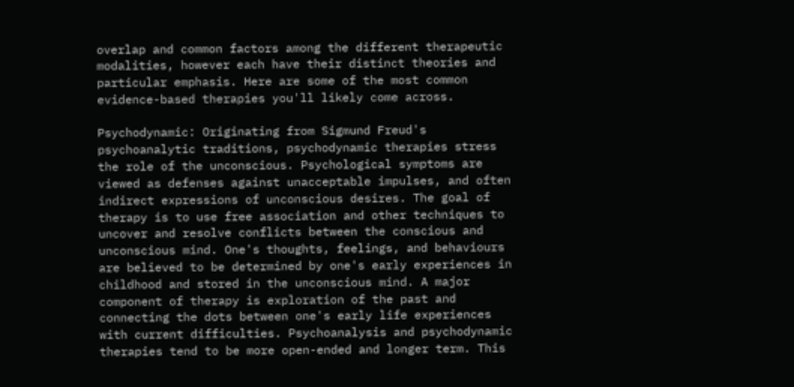overlap and common factors among the different therapeutic modalities, however each have their distinct theories and particular emphasis. Here are some of the most common evidence-based therapies you'll likely come across.

Psychodynamic: Originating from Sigmund Freud's psychoanalytic traditions, psychodynamic therapies stress the role of the unconscious. Psychological symptoms are viewed as defenses against unacceptable impulses, and often indirect expressions of unconscious desires. The goal of therapy is to use free association and other techniques to uncover and resolve conflicts between the conscious and unconscious mind. One's thoughts, feelings, and behaviours are believed to be determined by one's early experiences in childhood and stored in the unconscious mind. A major component of therapy is exploration of the past and connecting the dots between one's early life experiences with current difficulties. Psychoanalysis and psychodynamic therapies tend to be more open-ended and longer term. This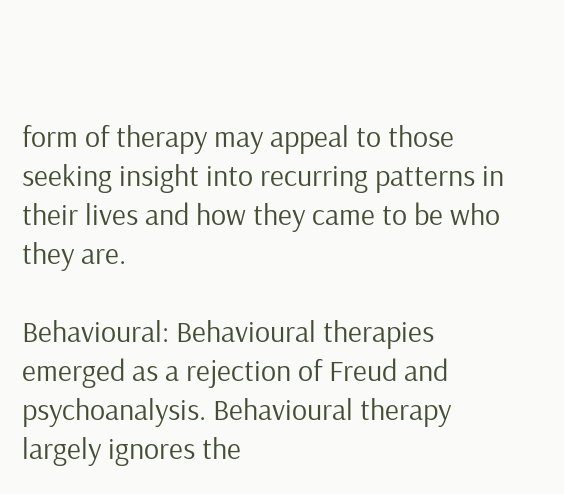form of therapy may appeal to those seeking insight into recurring patterns in their lives and how they came to be who they are.

Behavioural: Behavioural therapies emerged as a rejection of Freud and psychoanalysis. Behavioural therapy largely ignores the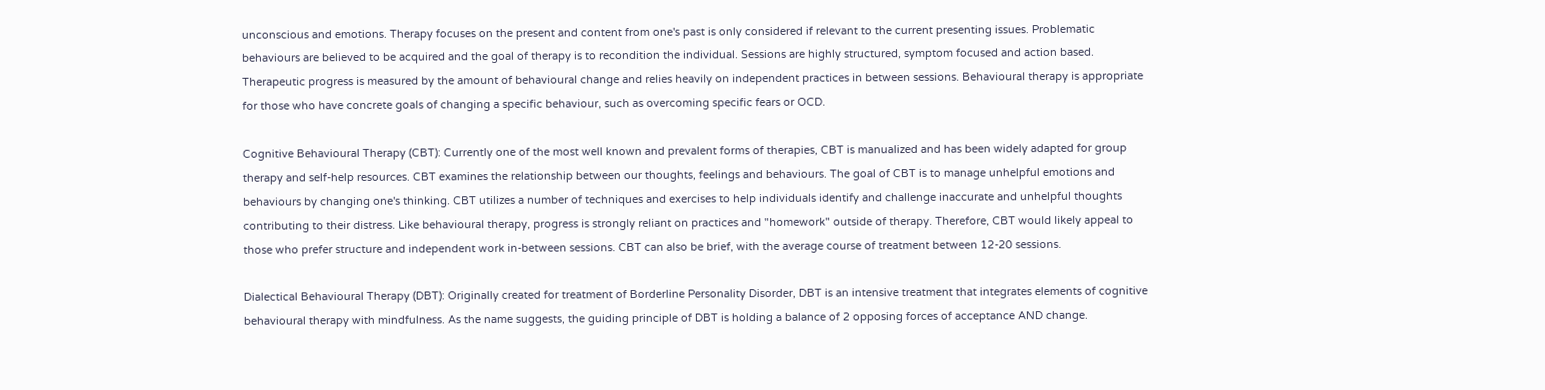unconscious and emotions. Therapy focuses on the present and content from one's past is only considered if relevant to the current presenting issues. Problematic behaviours are believed to be acquired and the goal of therapy is to recondition the individual. Sessions are highly structured, symptom focused and action based. Therapeutic progress is measured by the amount of behavioural change and relies heavily on independent practices in between sessions. Behavioural therapy is appropriate for those who have concrete goals of changing a specific behaviour, such as overcoming specific fears or OCD.

Cognitive Behavioural Therapy (CBT): Currently one of the most well known and prevalent forms of therapies, CBT is manualized and has been widely adapted for group therapy and self-help resources. CBT examines the relationship between our thoughts, feelings and behaviours. The goal of CBT is to manage unhelpful emotions and behaviours by changing one's thinking. CBT utilizes a number of techniques and exercises to help individuals identify and challenge inaccurate and unhelpful thoughts contributing to their distress. Like behavioural therapy, progress is strongly reliant on practices and "homework" outside of therapy. Therefore, CBT would likely appeal to those who prefer structure and independent work in-between sessions. CBT can also be brief, with the average course of treatment between 12-20 sessions.

Dialectical Behavioural Therapy (DBT): Originally created for treatment of Borderline Personality Disorder, DBT is an intensive treatment that integrates elements of cognitive behavioural therapy with mindfulness. As the name suggests, the guiding principle of DBT is holding a balance of 2 opposing forces of acceptance AND change.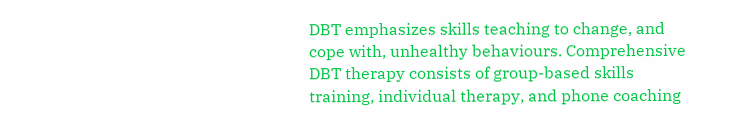DBT emphasizes skills teaching to change, and cope with, unhealthy behaviours. Comprehensive DBT therapy consists of group-based skills training, individual therapy, and phone coaching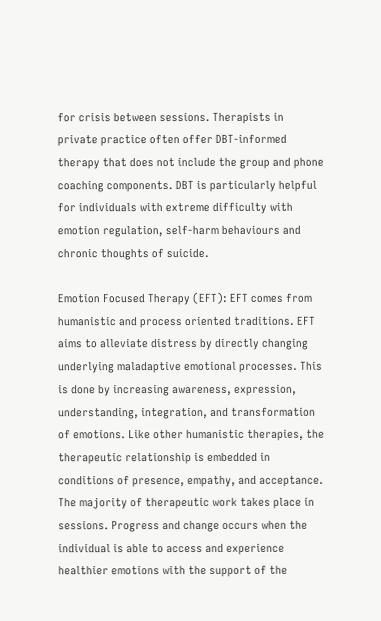for crisis between sessions. Therapists in private practice often offer DBT-informed therapy that does not include the group and phone coaching components. DBT is particularly helpful for individuals with extreme difficulty with emotion regulation, self-harm behaviours and chronic thoughts of suicide.

Emotion Focused Therapy (EFT): EFT comes from humanistic and process oriented traditions. EFT aims to alleviate distress by directly changing underlying maladaptive emotional processes. This is done by increasing awareness, expression, understanding, integration, and transformation of emotions. Like other humanistic therapies, the therapeutic relationship is embedded in conditions of presence, empathy, and acceptance. The majority of therapeutic work takes place in sessions. Progress and change occurs when the individual is able to access and experience healthier emotions with the support of the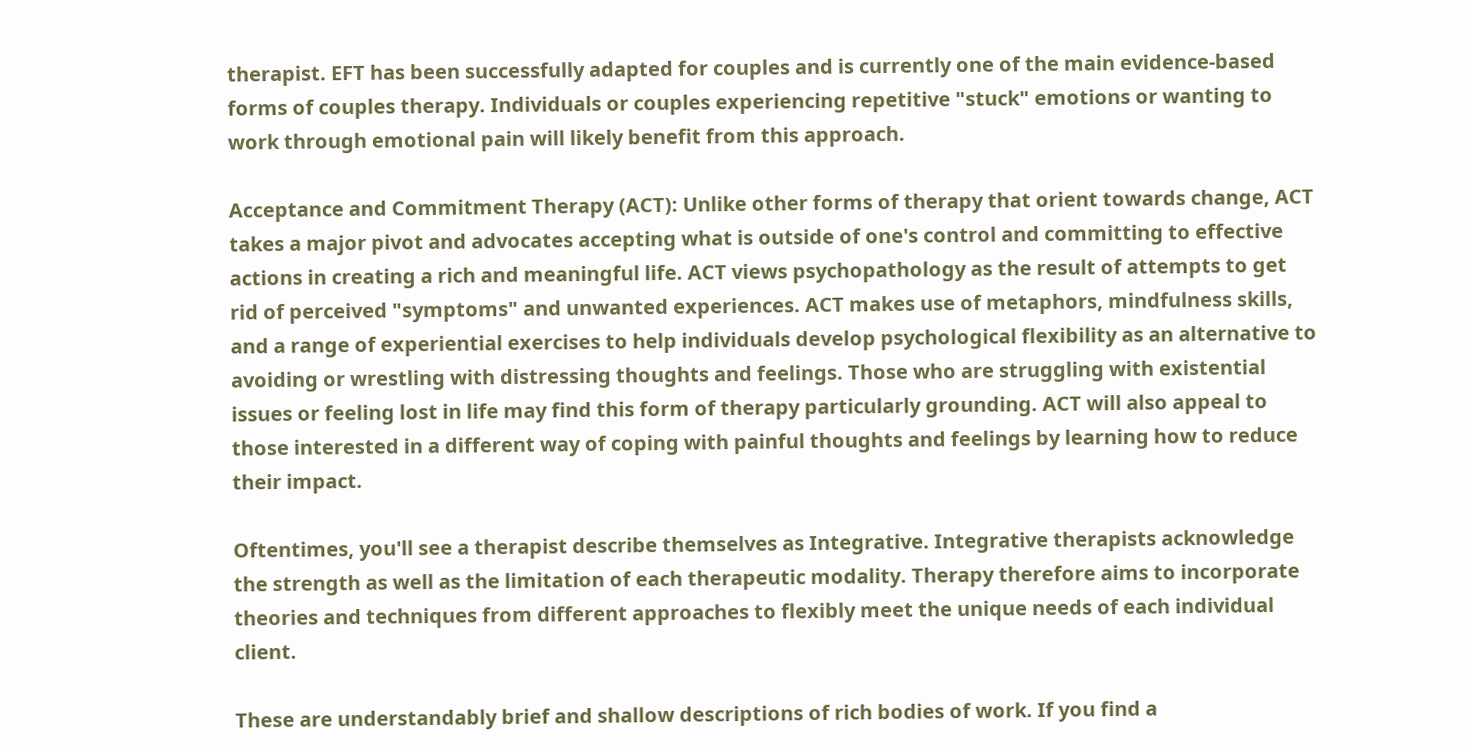therapist. EFT has been successfully adapted for couples and is currently one of the main evidence-based forms of couples therapy. Individuals or couples experiencing repetitive "stuck" emotions or wanting to work through emotional pain will likely benefit from this approach.

Acceptance and Commitment Therapy (ACT): Unlike other forms of therapy that orient towards change, ACT takes a major pivot and advocates accepting what is outside of one's control and committing to effective actions in creating a rich and meaningful life. ACT views psychopathology as the result of attempts to get rid of perceived "symptoms" and unwanted experiences. ACT makes use of metaphors, mindfulness skills, and a range of experiential exercises to help individuals develop psychological flexibility as an alternative to avoiding or wrestling with distressing thoughts and feelings. Those who are struggling with existential issues or feeling lost in life may find this form of therapy particularly grounding. ACT will also appeal to those interested in a different way of coping with painful thoughts and feelings by learning how to reduce their impact.

Oftentimes, you'll see a therapist describe themselves as Integrative. Integrative therapists acknowledge the strength as well as the limitation of each therapeutic modality. Therapy therefore aims to incorporate theories and techniques from different approaches to flexibly meet the unique needs of each individual client.

These are understandably brief and shallow descriptions of rich bodies of work. If you find a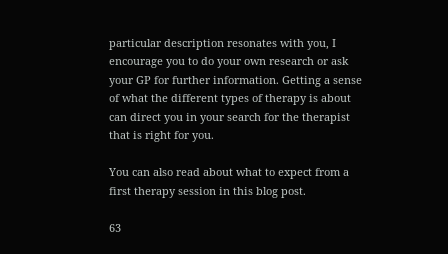particular description resonates with you, I encourage you to do your own research or ask your GP for further information. Getting a sense of what the different types of therapy is about can direct you in your search for the therapist that is right for you.

You can also read about what to expect from a first therapy session in this blog post.

63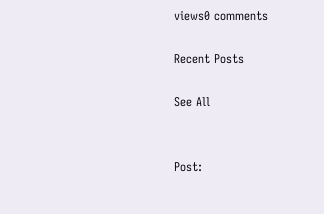views0 comments

Recent Posts

See All


Post: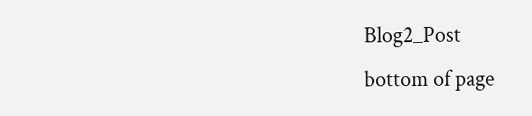Blog2_Post
bottom of page